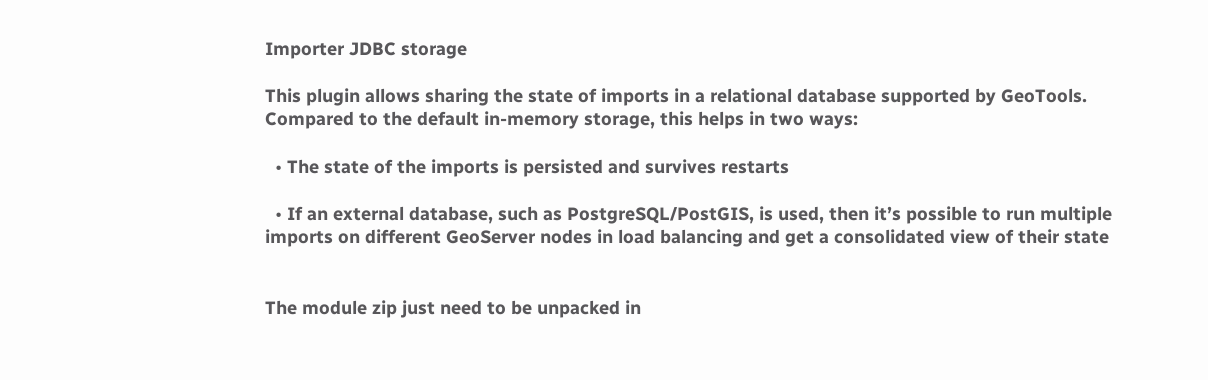Importer JDBC storage

This plugin allows sharing the state of imports in a relational database supported by GeoTools. Compared to the default in-memory storage, this helps in two ways:

  • The state of the imports is persisted and survives restarts

  • If an external database, such as PostgreSQL/PostGIS, is used, then it’s possible to run multiple imports on different GeoServer nodes in load balancing and get a consolidated view of their state


The module zip just need to be unpacked in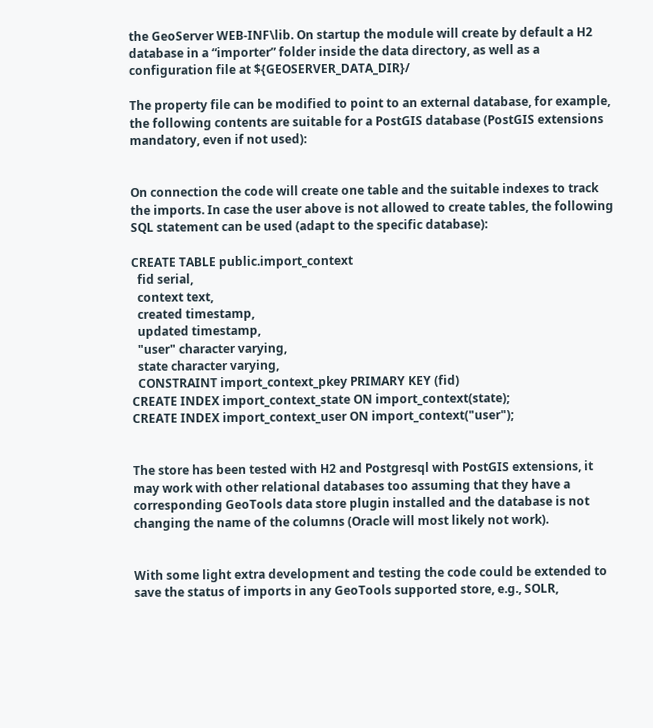the GeoServer WEB-INF\lib. On startup the module will create by default a H2 database in a “importer” folder inside the data directory, as well as a configuration file at ${GEOSERVER_DATA_DIR}/

The property file can be modified to point to an external database, for example, the following contents are suitable for a PostGIS database (PostGIS extensions mandatory, even if not used):


On connection the code will create one table and the suitable indexes to track the imports. In case the user above is not allowed to create tables, the following SQL statement can be used (adapt to the specific database):

CREATE TABLE public.import_context
  fid serial,
  context text,
  created timestamp,
  updated timestamp,
  "user" character varying,
  state character varying,
  CONSTRAINT import_context_pkey PRIMARY KEY (fid)
CREATE INDEX import_context_state ON import_context(state);
CREATE INDEX import_context_user ON import_context("user");


The store has been tested with H2 and Postgresql with PostGIS extensions, it may work with other relational databases too assuming that they have a corresponding GeoTools data store plugin installed and the database is not changing the name of the columns (Oracle will most likely not work).


With some light extra development and testing the code could be extended to save the status of imports in any GeoTools supported store, e.g., SOLR,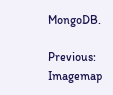MongoDB.

Previous: Imagemap